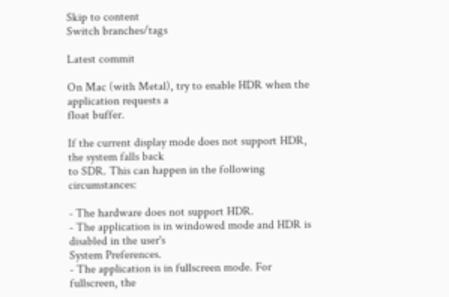Skip to content
Switch branches/tags

Latest commit

On Mac (with Metal), try to enable HDR when the application requests a
float buffer.

If the current display mode does not support HDR, the system falls back
to SDR. This can happen in the following circumstances:

- The hardware does not support HDR.
- The application is in windowed mode and HDR is disabled in the user's
System Preferences.
- The application is in fullscreen mode. For fullscreen, the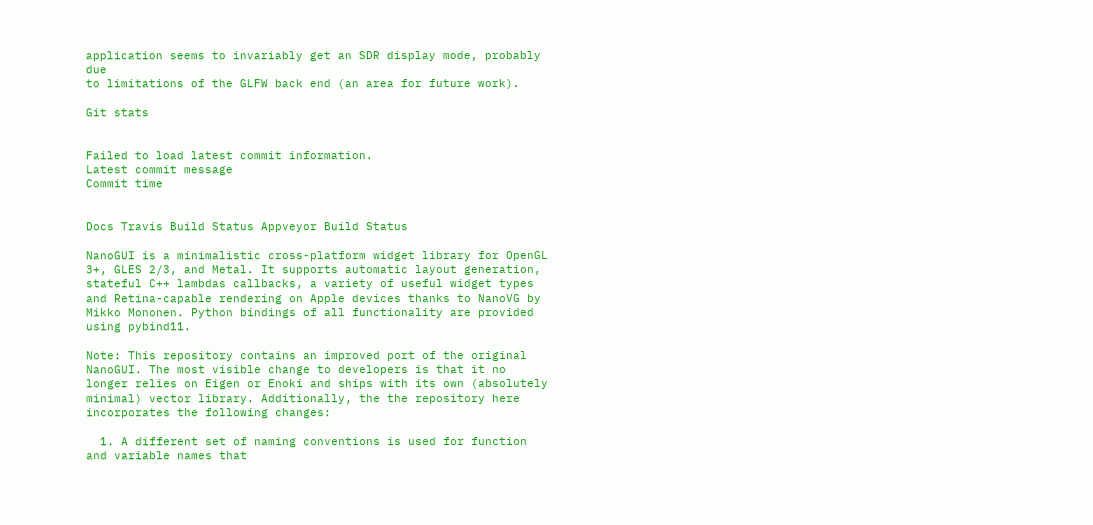application seems to invariably get an SDR display mode, probably due
to limitations of the GLFW back end (an area for future work).

Git stats


Failed to load latest commit information.
Latest commit message
Commit time


Docs Travis Build Status Appveyor Build Status

NanoGUI is a minimalistic cross-platform widget library for OpenGL 3+, GLES 2/3, and Metal. It supports automatic layout generation, stateful C++ lambdas callbacks, a variety of useful widget types and Retina-capable rendering on Apple devices thanks to NanoVG by Mikko Mononen. Python bindings of all functionality are provided using pybind11.

Note: This repository contains an improved port of the original NanoGUI. The most visible change to developers is that it no longer relies on Eigen or Enoki and ships with its own (absolutely minimal) vector library. Additionally, the the repository here incorporates the following changes:

  1. A different set of naming conventions is used for function and variable names that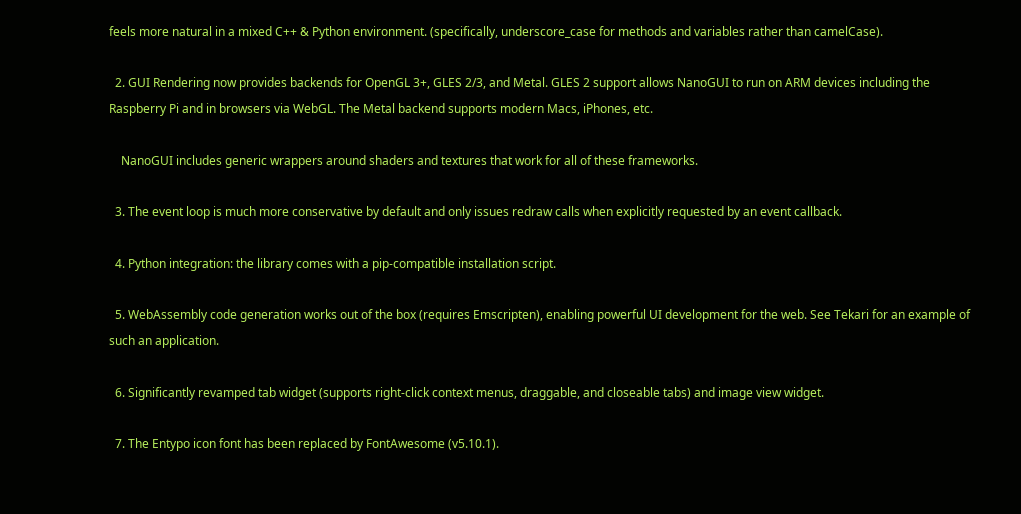feels more natural in a mixed C++ & Python environment. (specifically, underscore_case for methods and variables rather than camelCase).

  2. GUI Rendering now provides backends for OpenGL 3+, GLES 2/3, and Metal. GLES 2 support allows NanoGUI to run on ARM devices including the Raspberry Pi and in browsers via WebGL. The Metal backend supports modern Macs, iPhones, etc.

    NanoGUI includes generic wrappers around shaders and textures that work for all of these frameworks.

  3. The event loop is much more conservative by default and only issues redraw calls when explicitly requested by an event callback.

  4. Python integration: the library comes with a pip-compatible installation script.

  5. WebAssembly code generation works out of the box (requires Emscripten), enabling powerful UI development for the web. See Tekari for an example of such an application.

  6. Significantly revamped tab widget (supports right-click context menus, draggable, and closeable tabs) and image view widget.

  7. The Entypo icon font has been replaced by FontAwesome (v5.10.1).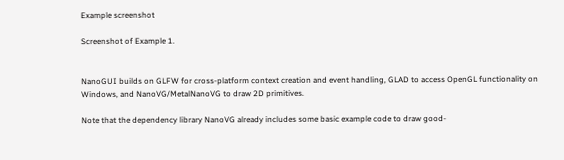Example screenshot

Screenshot of Example 1.


NanoGUI builds on GLFW for cross-platform context creation and event handling, GLAD to access OpenGL functionality on Windows, and NanoVG/MetalNanoVG to draw 2D primitives.

Note that the dependency library NanoVG already includes some basic example code to draw good-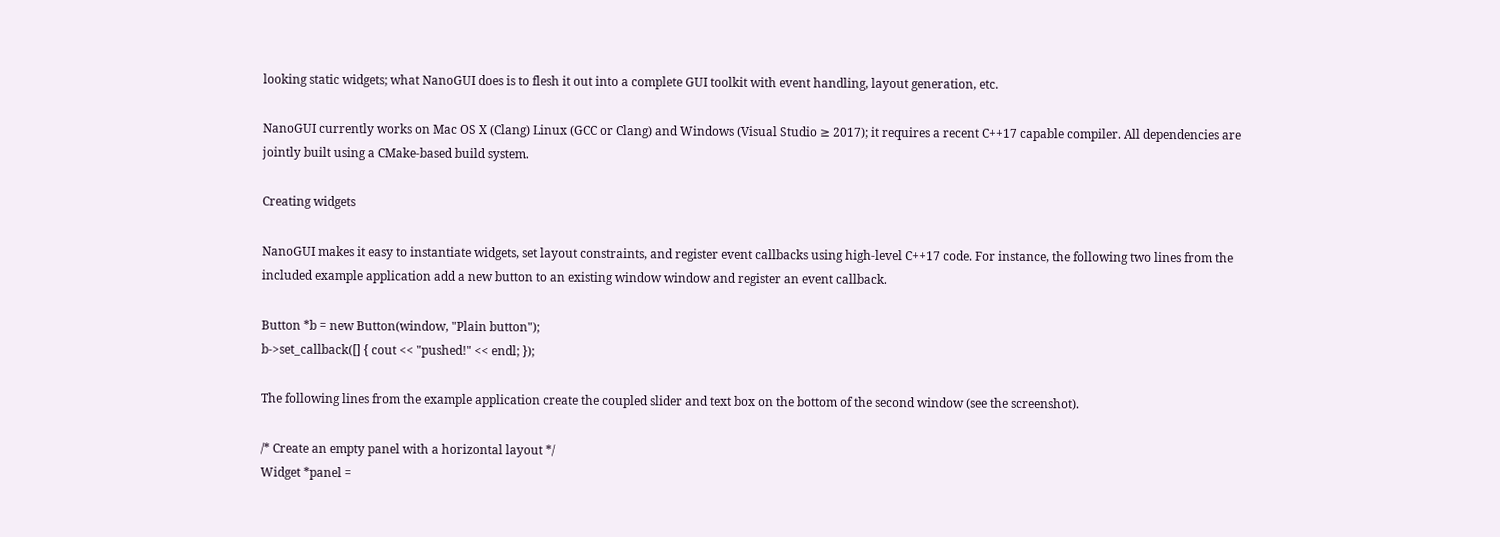looking static widgets; what NanoGUI does is to flesh it out into a complete GUI toolkit with event handling, layout generation, etc.

NanoGUI currently works on Mac OS X (Clang) Linux (GCC or Clang) and Windows (Visual Studio ≥ 2017); it requires a recent C++17 capable compiler. All dependencies are jointly built using a CMake-based build system.

Creating widgets

NanoGUI makes it easy to instantiate widgets, set layout constraints, and register event callbacks using high-level C++17 code. For instance, the following two lines from the included example application add a new button to an existing window window and register an event callback.

Button *b = new Button(window, "Plain button");
b->set_callback([] { cout << "pushed!" << endl; });

The following lines from the example application create the coupled slider and text box on the bottom of the second window (see the screenshot).

/* Create an empty panel with a horizontal layout */
Widget *panel =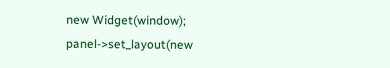new Widget(window);
panel->set_layout(new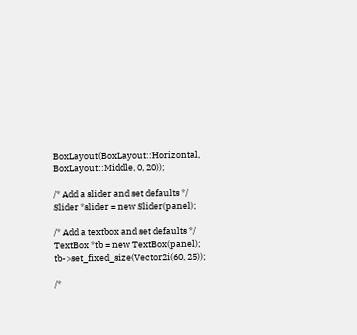BoxLayout(BoxLayout::Horizontal, BoxLayout::Middle, 0, 20));

/* Add a slider and set defaults */
Slider *slider = new Slider(panel);

/* Add a textbox and set defaults */
TextBox *tb = new TextBox(panel);
tb->set_fixed_size(Vector2i(60, 25));

/*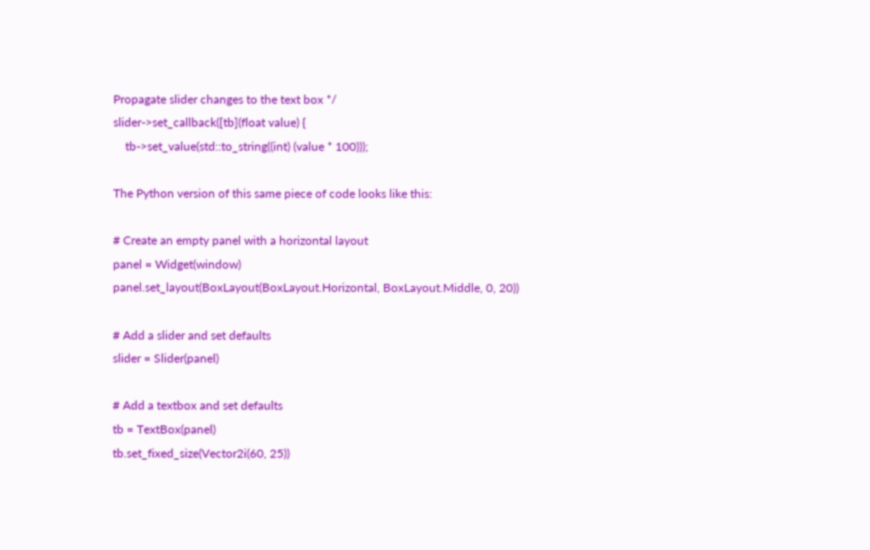Propagate slider changes to the text box */
slider->set_callback([tb](float value) {
    tb->set_value(std::to_string((int) (value * 100)));

The Python version of this same piece of code looks like this:

# Create an empty panel with a horizontal layout
panel = Widget(window)
panel.set_layout(BoxLayout(BoxLayout.Horizontal, BoxLayout.Middle, 0, 20))

# Add a slider and set defaults
slider = Slider(panel)

# Add a textbox and set defaults
tb = TextBox(panel)
tb.set_fixed_size(Vector2i(60, 25))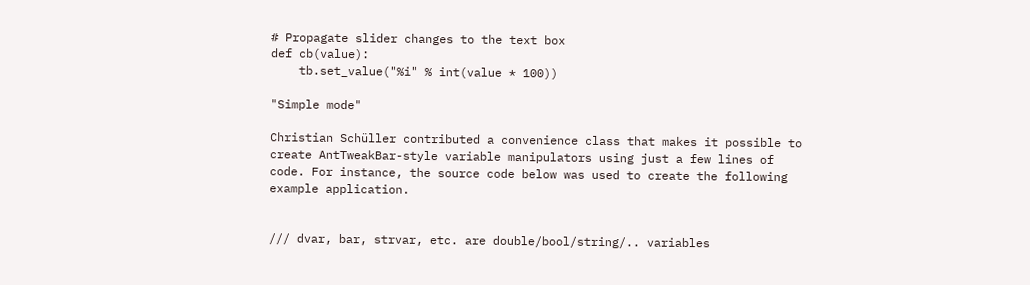# Propagate slider changes to the text box
def cb(value):
    tb.set_value("%i" % int(value * 100))

"Simple mode"

Christian Schüller contributed a convenience class that makes it possible to create AntTweakBar-style variable manipulators using just a few lines of code. For instance, the source code below was used to create the following example application.


/// dvar, bar, strvar, etc. are double/bool/string/.. variables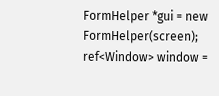FormHelper *gui = new FormHelper(screen);
ref<Window> window =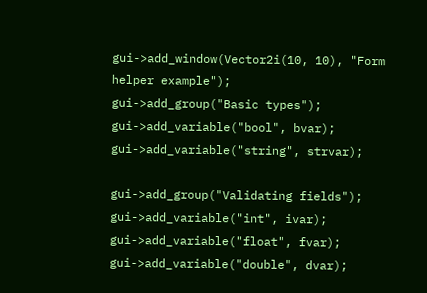gui->add_window(Vector2i(10, 10), "Form helper example");
gui->add_group("Basic types");
gui->add_variable("bool", bvar);
gui->add_variable("string", strvar);

gui->add_group("Validating fields");
gui->add_variable("int", ivar);
gui->add_variable("float", fvar);
gui->add_variable("double", dvar);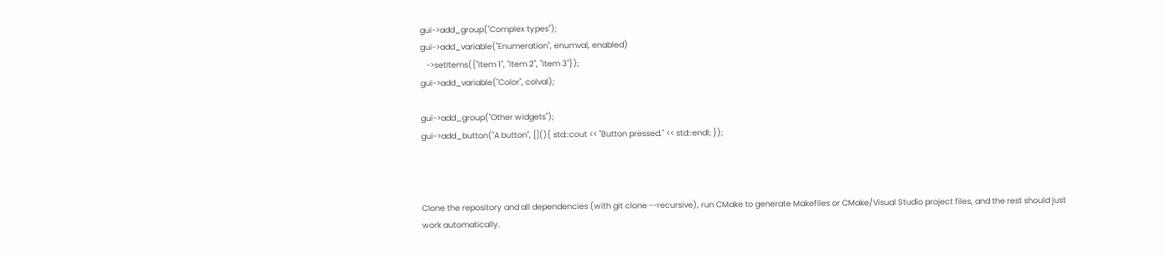gui->add_group("Complex types");
gui->add_variable("Enumeration", enumval, enabled)
   ->setItems({"Item 1", "Item 2", "Item 3"});
gui->add_variable("Color", colval);

gui->add_group("Other widgets");
gui->add_button("A button", [](){ std::cout << "Button pressed." << std::endl; });



Clone the repository and all dependencies (with git clone --recursive), run CMake to generate Makefiles or CMake/Visual Studio project files, and the rest should just work automatically.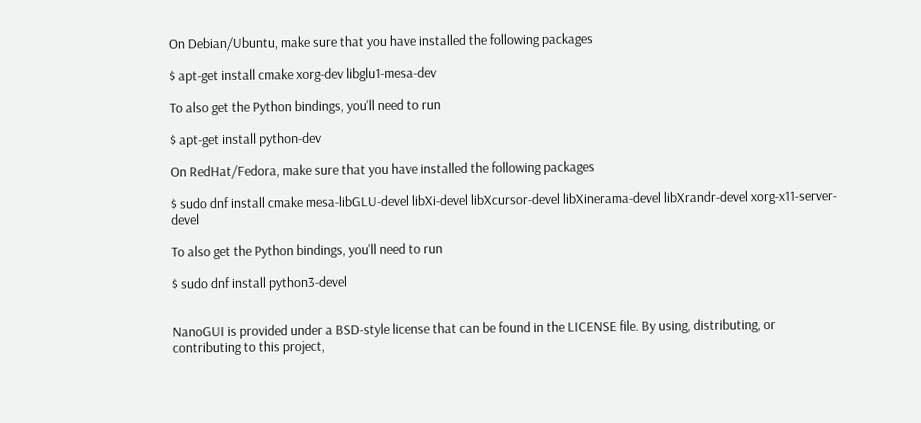On Debian/Ubuntu, make sure that you have installed the following packages

$ apt-get install cmake xorg-dev libglu1-mesa-dev

To also get the Python bindings, you'll need to run

$ apt-get install python-dev

On RedHat/Fedora, make sure that you have installed the following packages

$ sudo dnf install cmake mesa-libGLU-devel libXi-devel libXcursor-devel libXinerama-devel libXrandr-devel xorg-x11-server-devel

To also get the Python bindings, you'll need to run

$ sudo dnf install python3-devel


NanoGUI is provided under a BSD-style license that can be found in the LICENSE file. By using, distributing, or contributing to this project,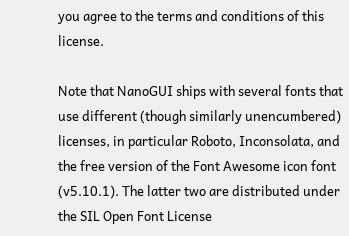you agree to the terms and conditions of this license.

Note that NanoGUI ships with several fonts that use different (though similarly unencumbered) licenses, in particular Roboto, Inconsolata, and the free version of the Font Awesome icon font (v5.10.1). The latter two are distributed under the SIL Open Font License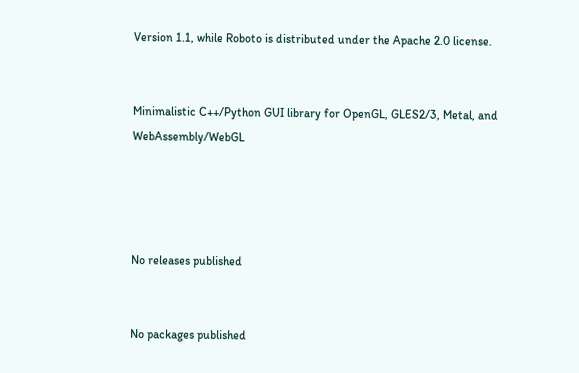Version 1.1, while Roboto is distributed under the Apache 2.0 license.


Minimalistic C++/Python GUI library for OpenGL, GLES2/3, Metal, and WebAssembly/WebGL




No releases published


No packages published